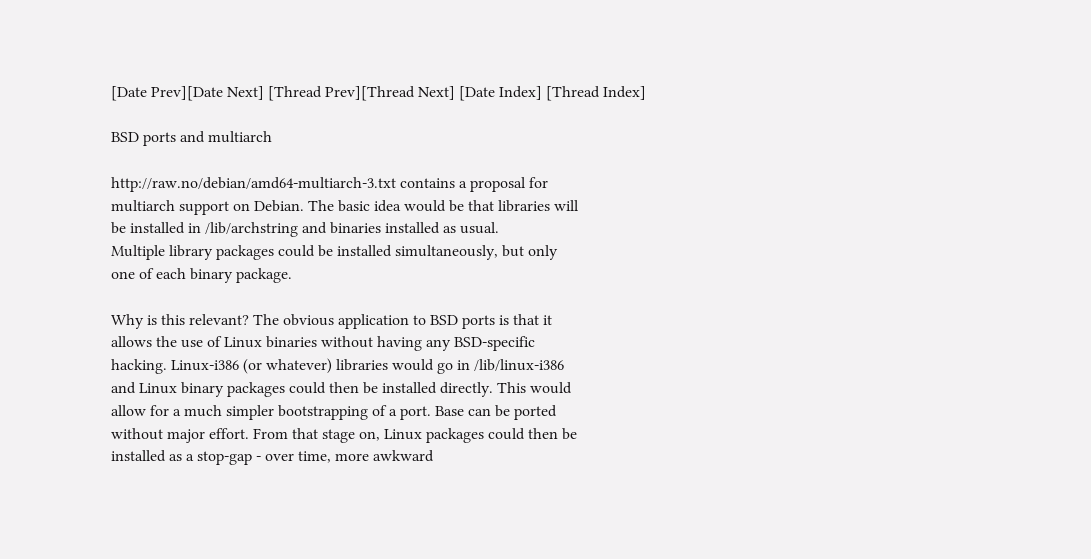[Date Prev][Date Next] [Thread Prev][Thread Next] [Date Index] [Thread Index]

BSD ports and multiarch

http://raw.no/debian/amd64-multiarch-3.txt contains a proposal for
multiarch support on Debian. The basic idea would be that libraries will
be installed in /lib/archstring and binaries installed as usual.
Multiple library packages could be installed simultaneously, but only
one of each binary package.

Why is this relevant? The obvious application to BSD ports is that it
allows the use of Linux binaries without having any BSD-specific
hacking. Linux-i386 (or whatever) libraries would go in /lib/linux-i386
and Linux binary packages could then be installed directly. This would
allow for a much simpler bootstrapping of a port. Base can be ported
without major effort. From that stage on, Linux packages could then be
installed as a stop-gap - over time, more awkward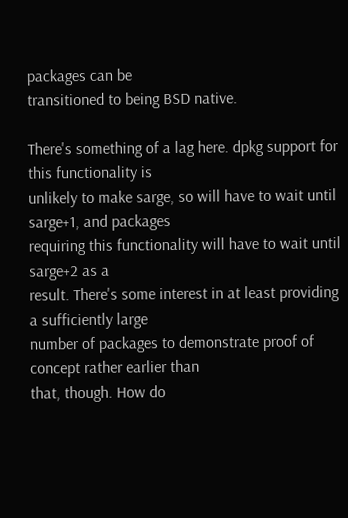packages can be
transitioned to being BSD native.

There's something of a lag here. dpkg support for this functionality is
unlikely to make sarge, so will have to wait until sarge+1, and packages
requiring this functionality will have to wait until sarge+2 as a
result. There's some interest in at least providing a sufficiently large
number of packages to demonstrate proof of concept rather earlier than
that, though. How do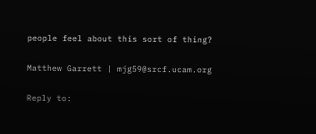people feel about this sort of thing?

Matthew Garrett | mjg59@srcf.ucam.org

Reply to: